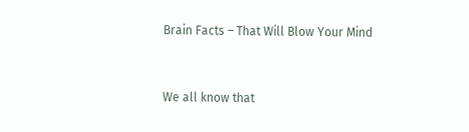Brain Facts – That Will Blow Your Mind


We all know that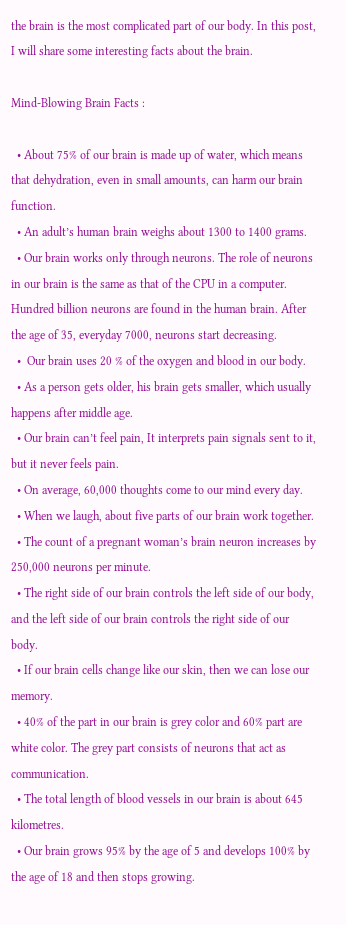the brain is the most complicated part of our body. In this post, I will share some interesting facts about the brain.

Mind-Blowing Brain Facts :

  • About 75% of our brain is made up of water, which means that dehydration, even in small amounts, can harm our brain function.
  • An adult’s human brain weighs about 1300 to 1400 grams.
  • Our brain works only through neurons. The role of neurons in our brain is the same as that of the CPU in a computer. Hundred billion neurons are found in the human brain. After the age of 35, everyday 7000, neurons start decreasing.
  •  Our brain uses 20 % of the oxygen and blood in our body.
  • As a person gets older, his brain gets smaller, which usually happens after middle age.
  • Our brain can’t feel pain, It interprets pain signals sent to it, but it never feels pain.
  • On average, 60,000 thoughts come to our mind every day.
  • When we laugh, about five parts of our brain work together.
  • The count of a pregnant woman’s brain neuron increases by 250,000 neurons per minute.
  • The right side of our brain controls the left side of our body, and the left side of our brain controls the right side of our body.
  • If our brain cells change like our skin, then we can lose our memory.
  • 40% of the part in our brain is grey color and 60% part are white color. The grey part consists of neurons that act as communication.
  • The total length of blood vessels in our brain is about 645 kilometres.
  • Our brain grows 95% by the age of 5 and develops 100% by the age of 18 and then stops growing.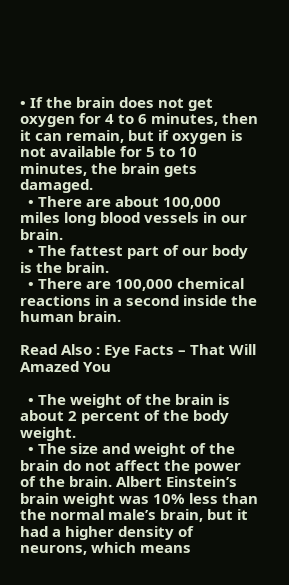• If the brain does not get oxygen for 4 to 6 minutes, then it can remain, but if oxygen is not available for 5 to 10 minutes, the brain gets damaged.
  • There are about 100,000 miles long blood vessels in our brain.
  • The fattest part of our body is the brain.
  • There are 100,000 chemical reactions in a second inside the human brain.

Read Also : Eye Facts – That Will Amazed You

  • The weight of the brain is about 2 percent of the body weight.
  • The size and weight of the brain do not affect the power of the brain. Albert Einstein’s brain weight was 10% less than the normal male’s brain, but it had a higher density of neurons, which means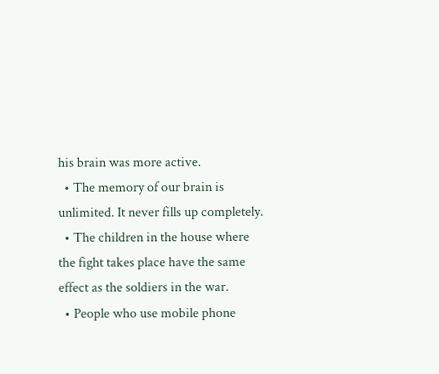his brain was more active.
  • The memory of our brain is unlimited. It never fills up completely.
  • The children in the house where the fight takes place have the same effect as the soldiers in the war.
  • People who use mobile phone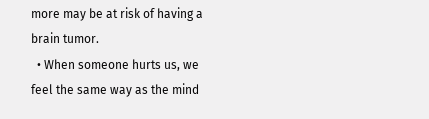more may be at risk of having a brain tumor.
  • When someone hurts us, we feel the same way as the mind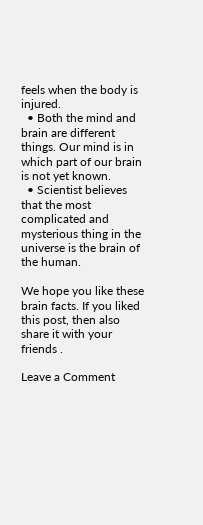feels when the body is injured.
  • Both the mind and brain are different things. Our mind is in which part of our brain is not yet known.
  • Scientist believes that the most complicated and mysterious thing in the universe is the brain of the human.

We hope you like these brain facts. If you liked this post, then also share it with your friends .

Leave a Comment